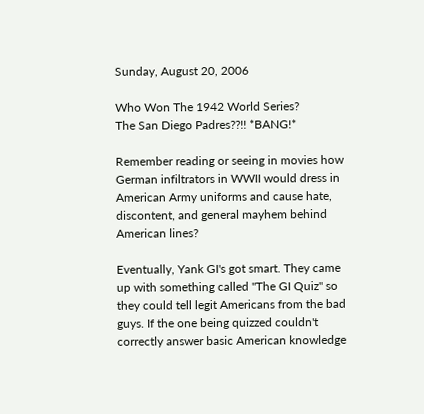Sunday, August 20, 2006

Who Won The 1942 World Series?
The San Diego Padres??!! *BANG!*

Remember reading or seeing in movies how German infiltrators in WWII would dress in American Army uniforms and cause hate, discontent, and general mayhem behind American lines?

Eventually, Yank GI's got smart. They came up with something called "The GI Quiz" so they could tell legit Americans from the bad guys. If the one being quizzed couldn't correctly answer basic American knowledge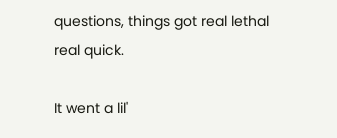questions, things got real lethal real quick.

It went a lil'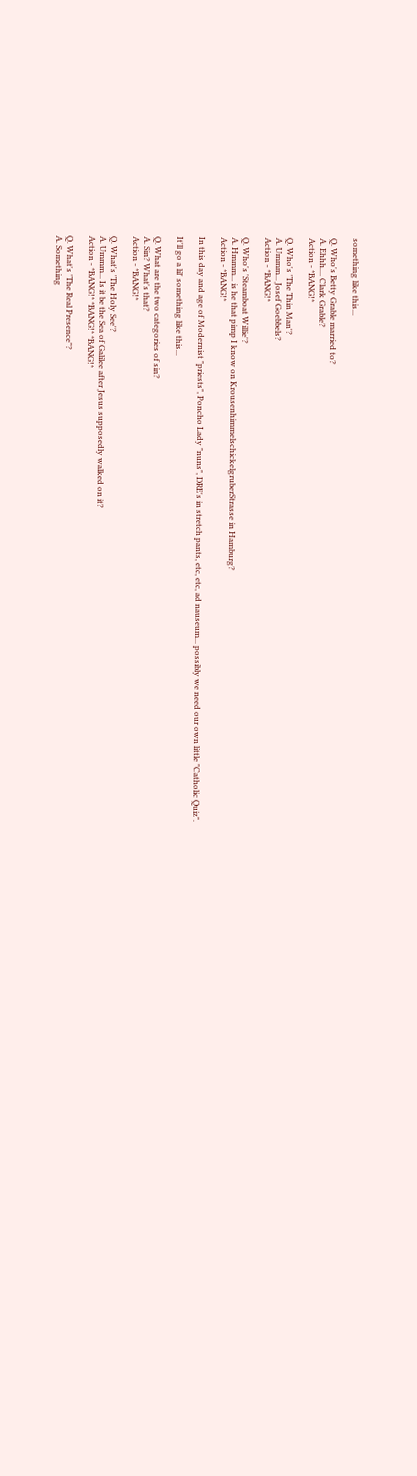something like this...

Q. Who's Betty Grable married to?
A. Ehhh.... Clark Grable?
Action - *BANG!*

Q. Who's 'The Thin Man'?
A. Ummm... Josef Goebbels?
Action - *BANG!*

Q. Who's 'Steamboat Willie'?
A. Hmmm... is he that pimp I know on KrousenhimmelschickelgruberStrasse in Hamburg?
Action - *BANG!*

In this day and age of Modernist "priests", Poncho Lady "nuns", DRE's in stretch pants, etc, etc, ad nauseum... possibly we need our own little "Catholic Quiz".

It'll go a lil' something like this...

Q. What are the two categories of sin?
A. Sin? What's that?
Action - *BANG!*

Q. What's 'The Holy See'?
A. Ummm... Is it be the Sea of Galilee after Jesus supposedly walked on it?
Action - *BANG!* *BANG!* *BANG!*

Q. What's 'The Real Presence"?
A. Something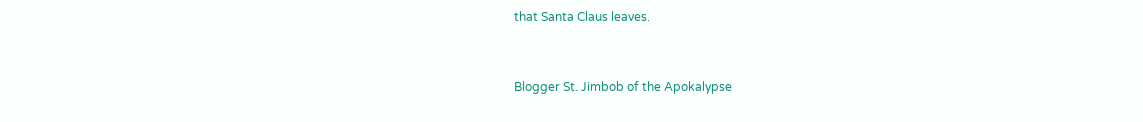that Santa Claus leaves.


Blogger St. Jimbob of the Apokalypse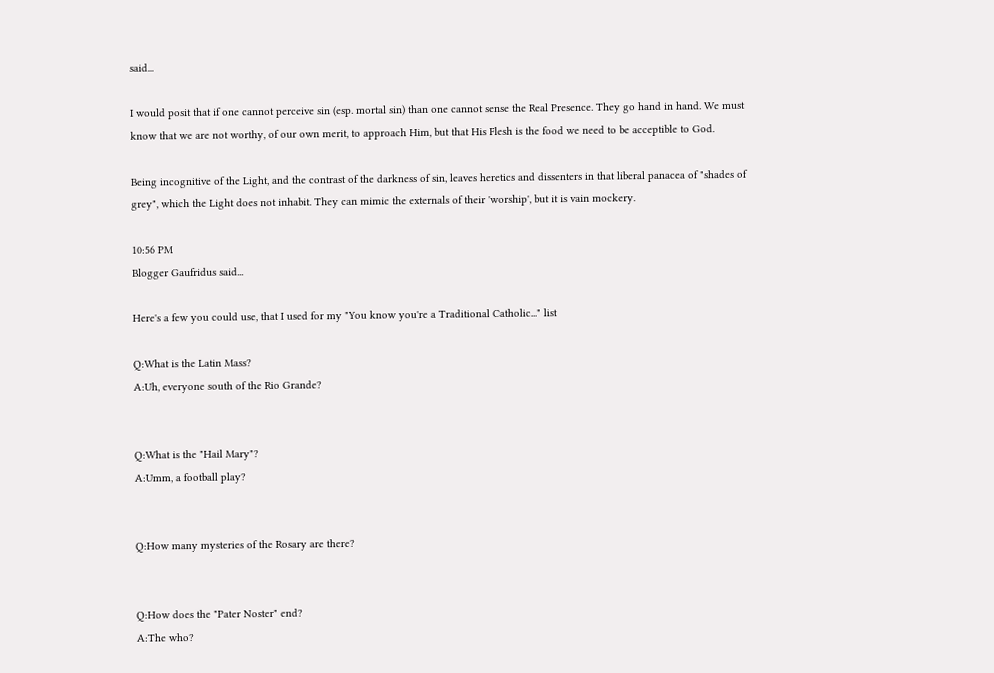said...

I would posit that if one cannot perceive sin (esp. mortal sin) than one cannot sense the Real Presence. They go hand in hand. We must know that we are not worthy, of our own merit, to approach Him, but that His Flesh is the food we need to be acceptible to God.

Being incognitive of the Light, and the contrast of the darkness of sin, leaves heretics and dissenters in that liberal panacea of "shades of grey", which the Light does not inhabit. They can mimic the externals of their 'worship', but it is vain mockery.

10:56 PM
Blogger Gaufridus said...

Here's a few you could use, that I used for my "You know you're a Traditional Catholic..." list

Q:What is the Latin Mass?
A:Uh, everyone south of the Rio Grande?


Q:What is the "Hail Mary"?
A:Umm, a football play?


Q:How many mysteries of the Rosary are there?


Q:How does the "Pater Noster" end?
A:The who?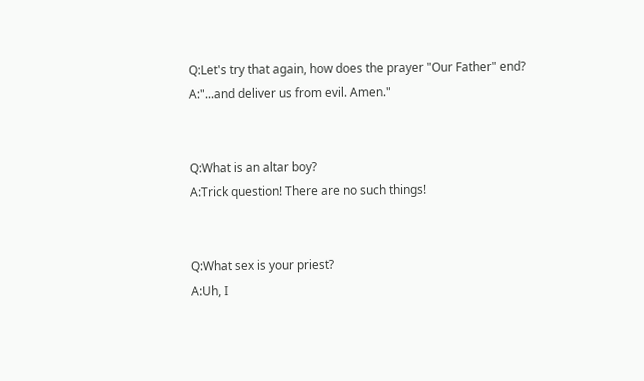Q:Let's try that again, how does the prayer "Our Father" end?
A:"...and deliver us from evil. Amen."


Q:What is an altar boy?
A:Trick question! There are no such things!


Q:What sex is your priest?
A:Uh, I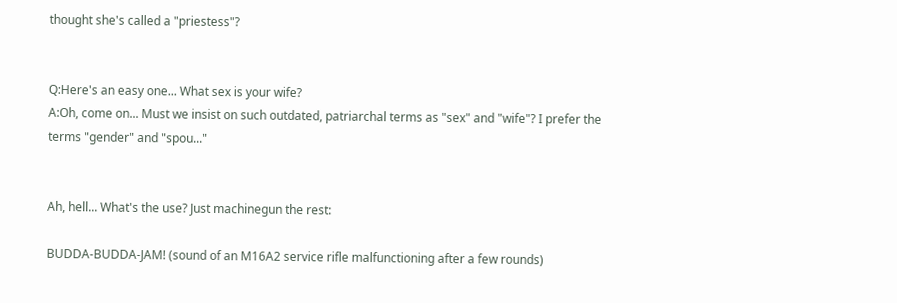thought she's called a "priestess"?


Q:Here's an easy one... What sex is your wife?
A:Oh, come on... Must we insist on such outdated, patriarchal terms as "sex" and "wife"? I prefer the terms "gender" and "spou..."


Ah, hell... What's the use? Just machinegun the rest:

BUDDA-BUDDA-JAM! (sound of an M16A2 service rifle malfunctioning after a few rounds)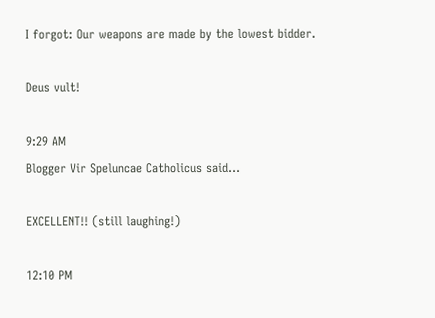I forgot: Our weapons are made by the lowest bidder.

Deus vult!

9:29 AM
Blogger Vir Speluncae Catholicus said...

EXCELLENT!! (still laughing!)

12:10 PM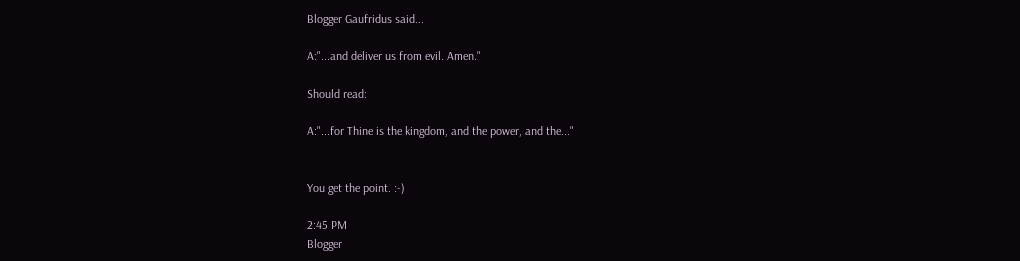Blogger Gaufridus said...

A:"...and deliver us from evil. Amen."

Should read:

A:"...for Thine is the kingdom, and the power, and the..."


You get the point. :-)

2:45 PM
Blogger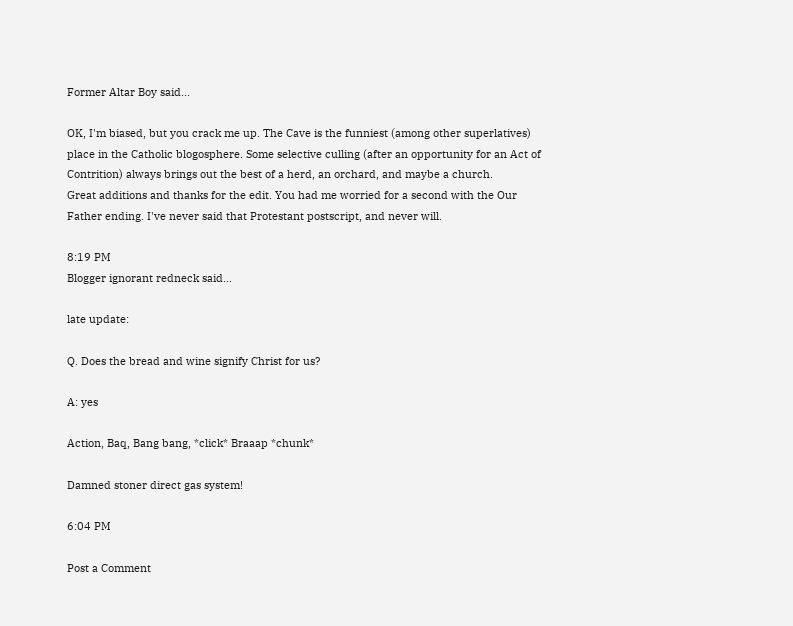Former Altar Boy said...

OK, I'm biased, but you crack me up. The Cave is the funniest (among other superlatives) place in the Catholic blogosphere. Some selective culling (after an opportunity for an Act of Contrition) always brings out the best of a herd, an orchard, and maybe a church.
Great additions and thanks for the edit. You had me worried for a second with the Our Father ending. I've never said that Protestant postscript, and never will.

8:19 PM
Blogger ignorant redneck said...

late update:

Q. Does the bread and wine signify Christ for us?

A: yes

Action, Baq, Bang bang, *click* Braaap *chunk*

Damned stoner direct gas system!

6:04 PM

Post a Comment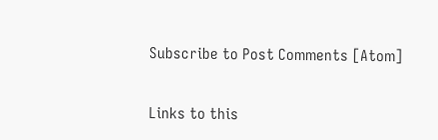Subscribe to Post Comments [Atom]

Links to this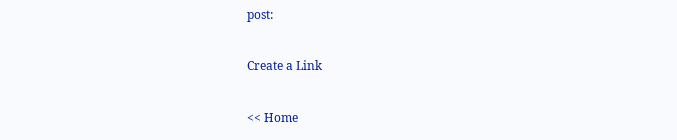post:

Create a Link

<< Home